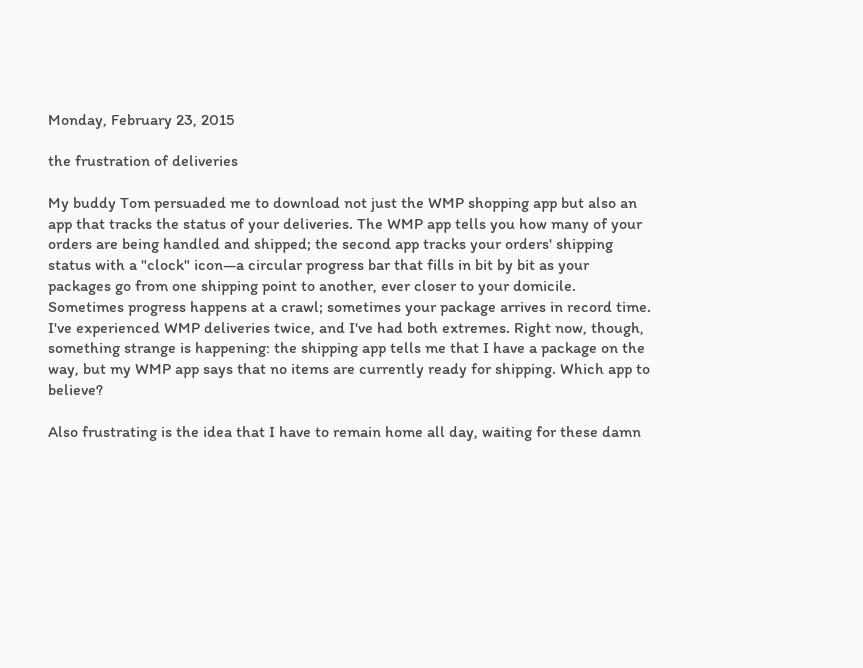Monday, February 23, 2015

the frustration of deliveries

My buddy Tom persuaded me to download not just the WMP shopping app but also an app that tracks the status of your deliveries. The WMP app tells you how many of your orders are being handled and shipped; the second app tracks your orders' shipping status with a "clock" icon—a circular progress bar that fills in bit by bit as your packages go from one shipping point to another, ever closer to your domicile. Sometimes progress happens at a crawl; sometimes your package arrives in record time. I've experienced WMP deliveries twice, and I've had both extremes. Right now, though, something strange is happening: the shipping app tells me that I have a package on the way, but my WMP app says that no items are currently ready for shipping. Which app to believe?

Also frustrating is the idea that I have to remain home all day, waiting for these damn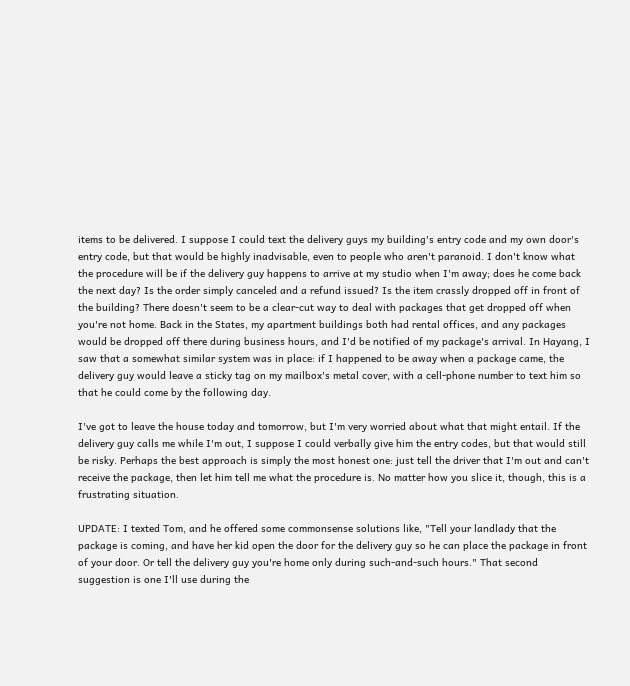items to be delivered. I suppose I could text the delivery guys my building's entry code and my own door's entry code, but that would be highly inadvisable, even to people who aren't paranoid. I don't know what the procedure will be if the delivery guy happens to arrive at my studio when I'm away; does he come back the next day? Is the order simply canceled and a refund issued? Is the item crassly dropped off in front of the building? There doesn't seem to be a clear-cut way to deal with packages that get dropped off when you're not home. Back in the States, my apartment buildings both had rental offices, and any packages would be dropped off there during business hours, and I'd be notified of my package's arrival. In Hayang, I saw that a somewhat similar system was in place: if I happened to be away when a package came, the delivery guy would leave a sticky tag on my mailbox's metal cover, with a cell-phone number to text him so that he could come by the following day.

I've got to leave the house today and tomorrow, but I'm very worried about what that might entail. If the delivery guy calls me while I'm out, I suppose I could verbally give him the entry codes, but that would still be risky. Perhaps the best approach is simply the most honest one: just tell the driver that I'm out and can't receive the package, then let him tell me what the procedure is. No matter how you slice it, though, this is a frustrating situation.

UPDATE: I texted Tom, and he offered some commonsense solutions like, "Tell your landlady that the package is coming, and have her kid open the door for the delivery guy so he can place the package in front of your door. Or tell the delivery guy you're home only during such-and-such hours." That second suggestion is one I'll use during the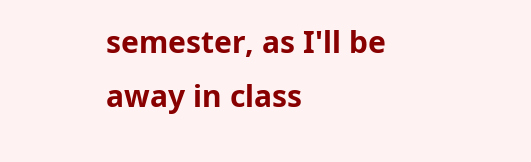semester, as I'll be away in class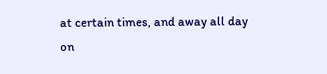at certain times, and away all day on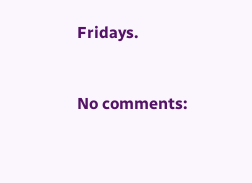Fridays.


No comments: